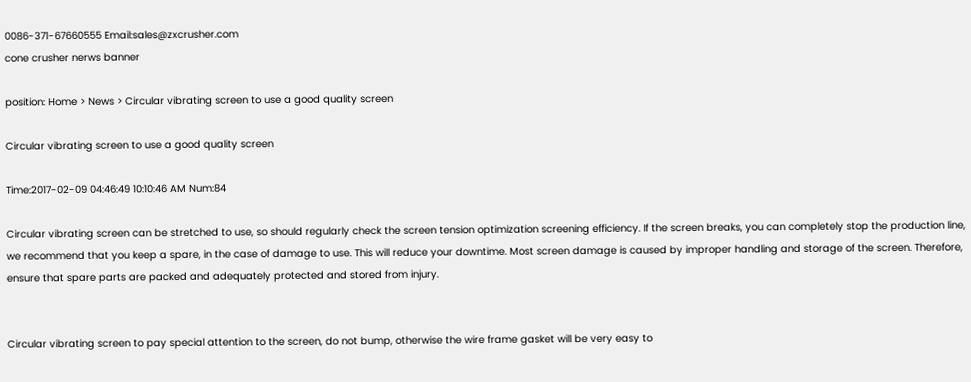0086-371-67660555 Email:sales@zxcrusher.com
cone crusher nerws banner

position: Home > News > Circular vibrating screen to use a good quality screen

Circular vibrating screen to use a good quality screen

Time:2017-02-09 04:46:49 10:10:46 AM Num:84

Circular vibrating screen can be stretched to use, so should regularly check the screen tension optimization screening efficiency. If the screen breaks, you can completely stop the production line, we recommend that you keep a spare, in the case of damage to use. This will reduce your downtime. Most screen damage is caused by improper handling and storage of the screen. Therefore, ensure that spare parts are packed and adequately protected and stored from injury.


Circular vibrating screen to pay special attention to the screen, do not bump, otherwise the wire frame gasket will be very easy to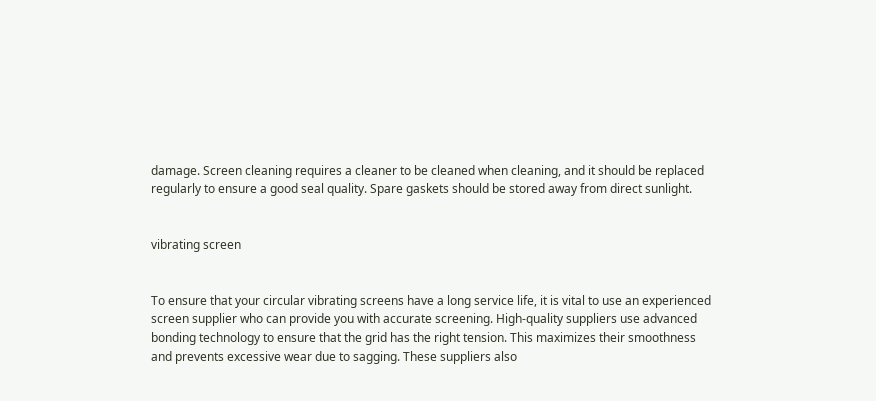damage. Screen cleaning requires a cleaner to be cleaned when cleaning, and it should be replaced regularly to ensure a good seal quality. Spare gaskets should be stored away from direct sunlight.


vibrating screen


To ensure that your circular vibrating screens have a long service life, it is vital to use an experienced screen supplier who can provide you with accurate screening. High-quality suppliers use advanced bonding technology to ensure that the grid has the right tension. This maximizes their smoothness and prevents excessive wear due to sagging. These suppliers also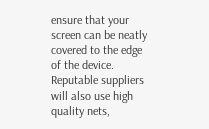ensure that your screen can be neatly covered to the edge of the device. Reputable suppliers will also use high quality nets,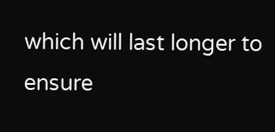which will last longer to ensure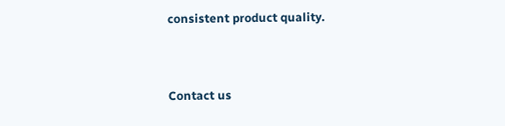consistent product quality.


Contact us